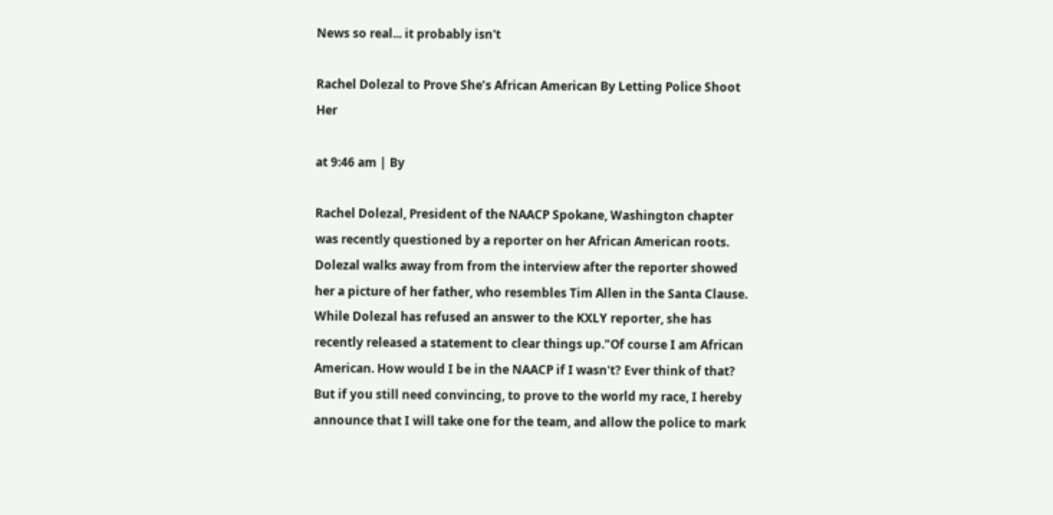News so real... it probably isn't

Rachel Dolezal to Prove She’s African American By Letting Police Shoot Her

at 9:46 am | By

Rachel Dolezal, President of the NAACP Spokane, Washington chapter was recently questioned by a reporter on her African American roots. Dolezal walks away from from the interview after the reporter showed her a picture of her father, who resembles Tim Allen in the Santa Clause. While Dolezal has refused an answer to the KXLY reporter, she has recently released a statement to clear things up."Of course I am African American. How would I be in the NAACP if I wasn't? Ever think of that? But if you still need convincing, to prove to the world my race, I hereby announce that I will take one for the team, and allow the police to mark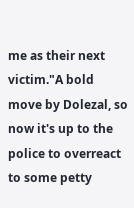me as their next victim."A bold move by Dolezal, so now it's up to the police to overreact to some petty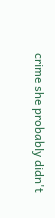crime she probably didn't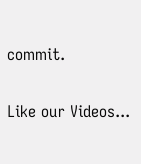commit.

Like our Videos...